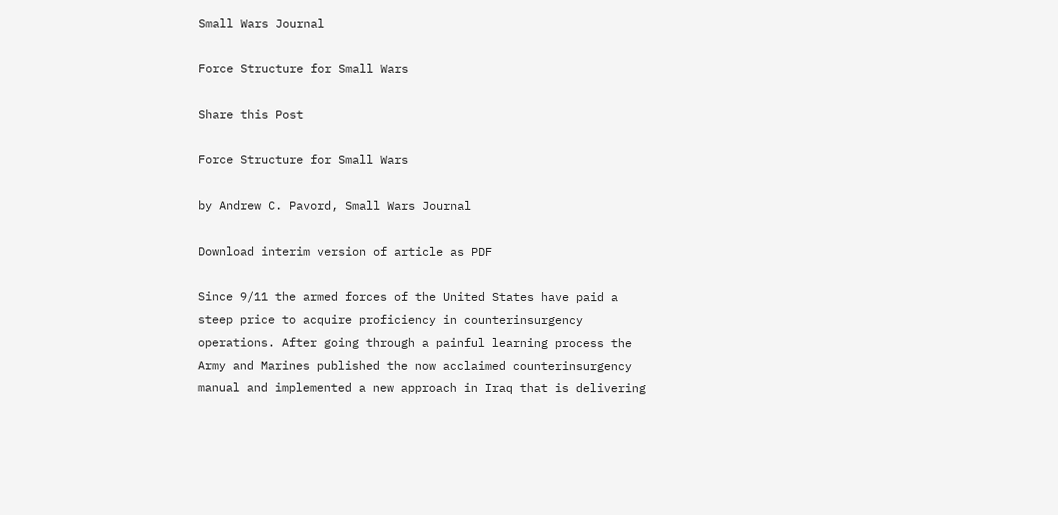Small Wars Journal

Force Structure for Small Wars

Share this Post

Force Structure for Small Wars

by Andrew C. Pavord, Small Wars Journal

Download interim version of article as PDF

Since 9/11 the armed forces of the United States have paid a steep price to acquire proficiency in counterinsurgency operations. After going through a painful learning process the Army and Marines published the now acclaimed counterinsurgency manual and implemented a new approach in Iraq that is delivering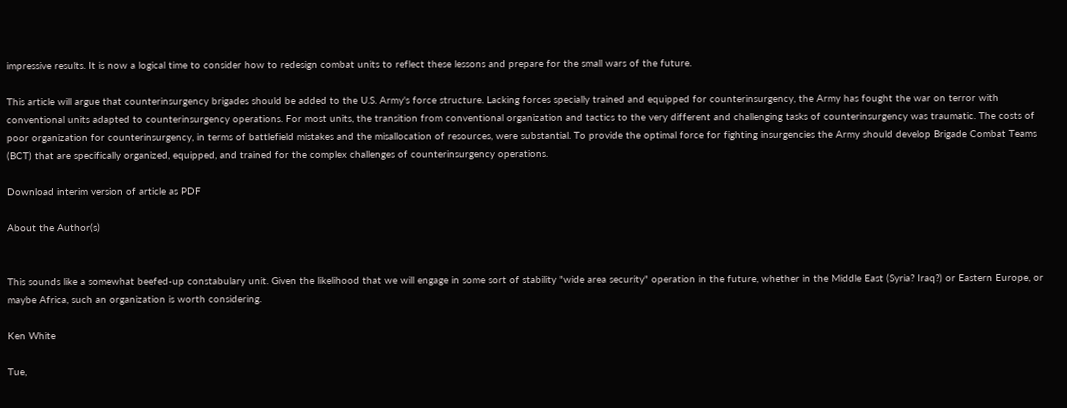impressive results. It is now a logical time to consider how to redesign combat units to reflect these lessons and prepare for the small wars of the future.

This article will argue that counterinsurgency brigades should be added to the U.S. Army's force structure. Lacking forces specially trained and equipped for counterinsurgency, the Army has fought the war on terror with conventional units adapted to counterinsurgency operations. For most units, the transition from conventional organization and tactics to the very different and challenging tasks of counterinsurgency was traumatic. The costs of poor organization for counterinsurgency, in terms of battlefield mistakes and the misallocation of resources, were substantial. To provide the optimal force for fighting insurgencies the Army should develop Brigade Combat Teams (BCT) that are specifically organized, equipped, and trained for the complex challenges of counterinsurgency operations.

Download interim version of article as PDF

About the Author(s)


This sounds like a somewhat beefed-up constabulary unit. Given the likelihood that we will engage in some sort of stability "wide area security" operation in the future, whether in the Middle East (Syria? Iraq?) or Eastern Europe, or maybe Africa, such an organization is worth considering.

Ken White

Tue,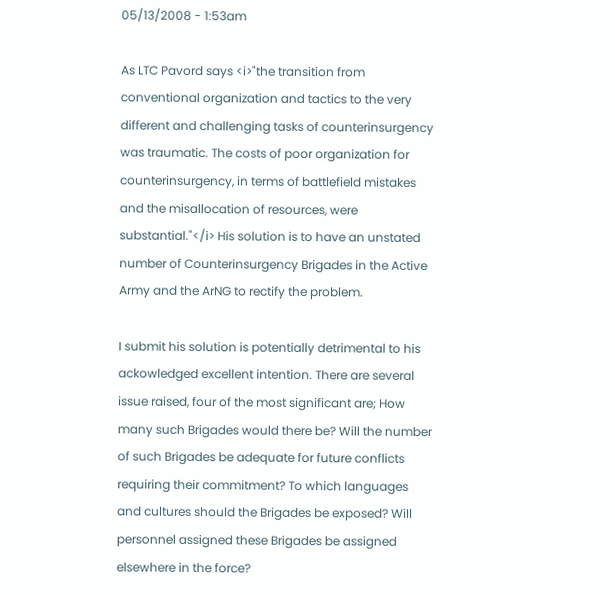05/13/2008 - 1:53am

As LTC Pavord says <i>"the transition from conventional organization and tactics to the very different and challenging tasks of counterinsurgency was traumatic. The costs of poor organization for counterinsurgency, in terms of battlefield mistakes and the misallocation of resources, were substantial."</i> His solution is to have an unstated number of Counterinsurgency Brigades in the Active Army and the ArNG to rectify the problem.

I submit his solution is potentially detrimental to his ackowledged excellent intention. There are several issue raised, four of the most significant are; How many such Brigades would there be? Will the number of such Brigades be adequate for future conflicts requiring their commitment? To which languages and cultures should the Brigades be exposed? Will personnel assigned these Brigades be assigned elsewhere in the force?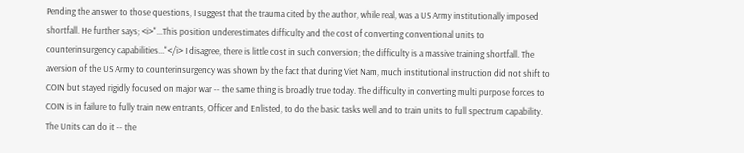Pending the answer to those questions, I suggest that the trauma cited by the author, while real, was a US Army institutionally imposed shortfall. He further says; <i>"...This position underestimates difficulty and the cost of converting conventional units to counterinsurgency capabilities..."</i> I disagree, there is little cost in such conversion; the difficulty is a massive training shortfall. The aversion of the US Army to counterinsurgency was shown by the fact that during Viet Nam, much institutional instruction did not shift to COIN but stayed rigidly focused on major war -- the same thing is broadly true today. The difficulty in converting multi purpose forces to COIN is in failure to fully train new entrants, Officer and Enlisted, to do the basic tasks well and to train units to full spectrum capability. The Units can do it -- the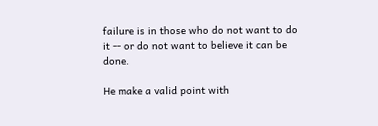failure is in those who do not want to do it -- or do not want to believe it can be done.

He make a valid point with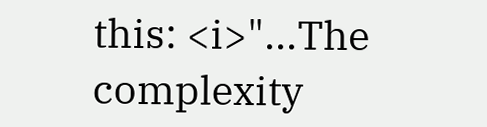this: <i>"...The complexity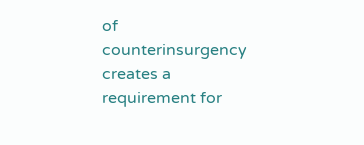of counterinsurgency creates a requirement for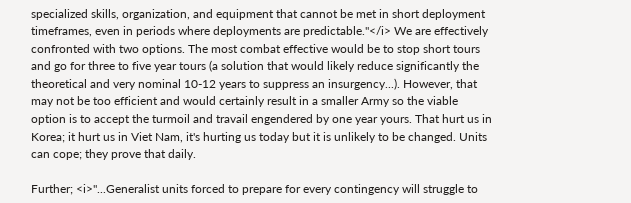specialized skills, organization, and equipment that cannot be met in short deployment timeframes, even in periods where deployments are predictable."</i> We are effectively confronted with two options. The most combat effective would be to stop short tours and go for three to five year tours (a solution that would likely reduce significantly the theoretical and very nominal 10-12 years to suppress an insurgency...). However, that may not be too efficient and would certainly result in a smaller Army so the viable option is to accept the turmoil and travail engendered by one year yours. That hurt us in Korea; it hurt us in Viet Nam, it's hurting us today but it is unlikely to be changed. Units can cope; they prove that daily.

Further; <i>"...Generalist units forced to prepare for every contingency will struggle to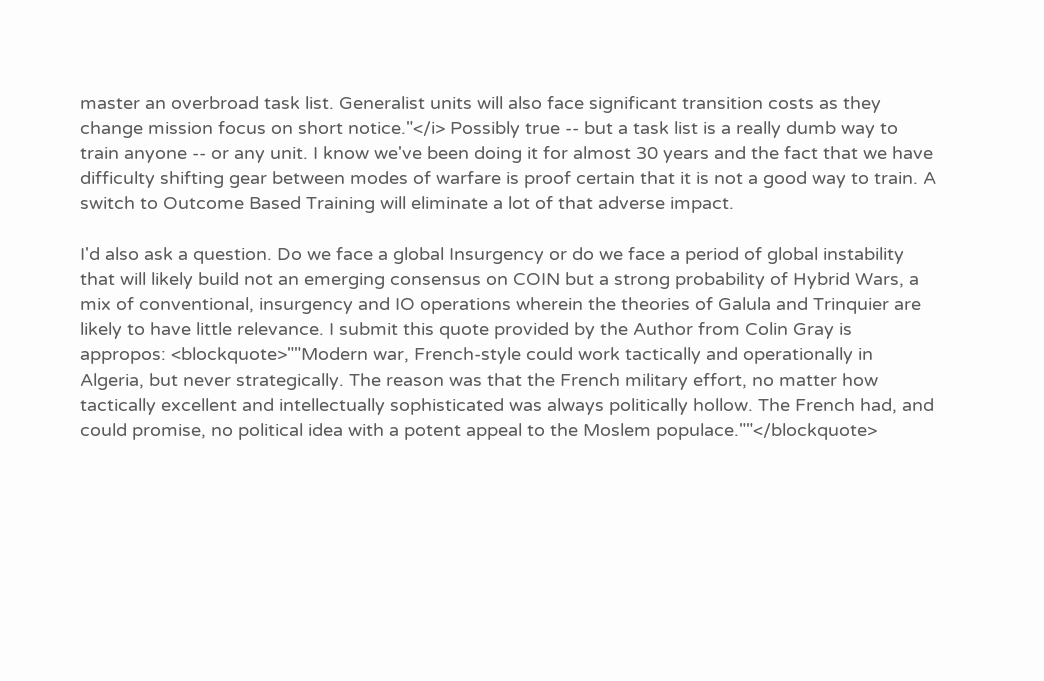master an overbroad task list. Generalist units will also face significant transition costs as they change mission focus on short notice."</i> Possibly true -- but a task list is a really dumb way to train anyone -- or any unit. I know we've been doing it for almost 30 years and the fact that we have difficulty shifting gear between modes of warfare is proof certain that it is not a good way to train. A switch to Outcome Based Training will eliminate a lot of that adverse impact.

I'd also ask a question. Do we face a global Insurgency or do we face a period of global instability that will likely build not an emerging consensus on COIN but a strong probability of Hybrid Wars, a mix of conventional, insurgency and IO operations wherein the theories of Galula and Trinquier are likely to have little relevance. I submit this quote provided by the Author from Colin Gray is appropos: <blockquote>""Modern war, French-style could work tactically and operationally in Algeria, but never strategically. The reason was that the French military effort, no matter how tactically excellent and intellectually sophisticated was always politically hollow. The French had, and could promise, no political idea with a potent appeal to the Moslem populace.""</blockquote>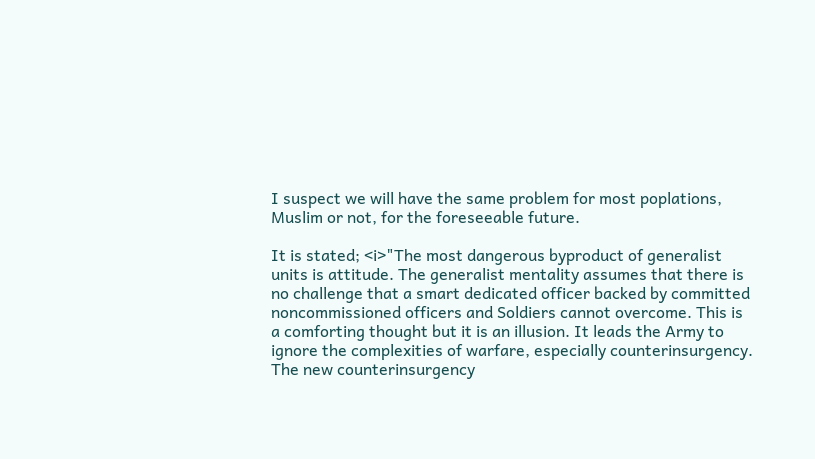I suspect we will have the same problem for most poplations, Muslim or not, for the foreseeable future.

It is stated; <i>"The most dangerous byproduct of generalist units is attitude. The generalist mentality assumes that there is no challenge that a smart dedicated officer backed by committed noncommissioned officers and Soldiers cannot overcome. This is a comforting thought but it is an illusion. It leads the Army to ignore the complexities of warfare, especially counterinsurgency. The new counterinsurgency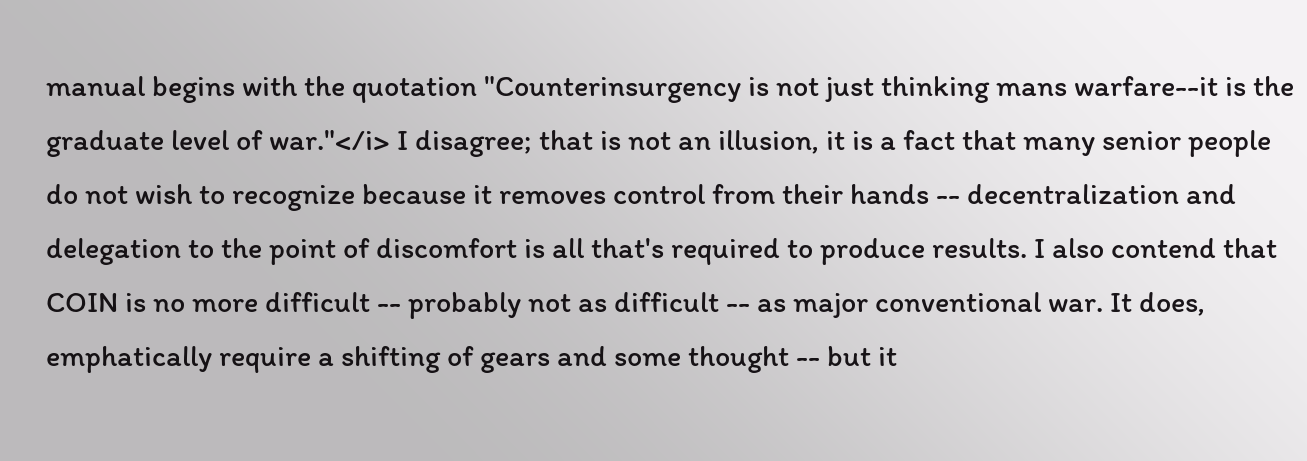manual begins with the quotation "Counterinsurgency is not just thinking mans warfare--it is the graduate level of war."</i> I disagree; that is not an illusion, it is a fact that many senior people do not wish to recognize because it removes control from their hands -- decentralization and delegation to the point of discomfort is all that's required to produce results. I also contend that COIN is no more difficult -- probably not as difficult -- as major conventional war. It does, emphatically require a shifting of gears and some thought -- but it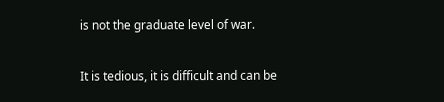is not the graduate level of war.

It is tedious, it is difficult and can be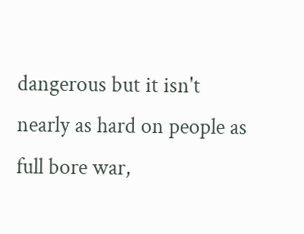dangerous but it isn't nearly as hard on people as full bore war,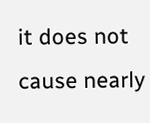it does not cause nearly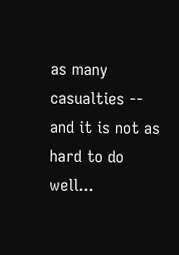as many casualties -- and it is not as hard to do well...